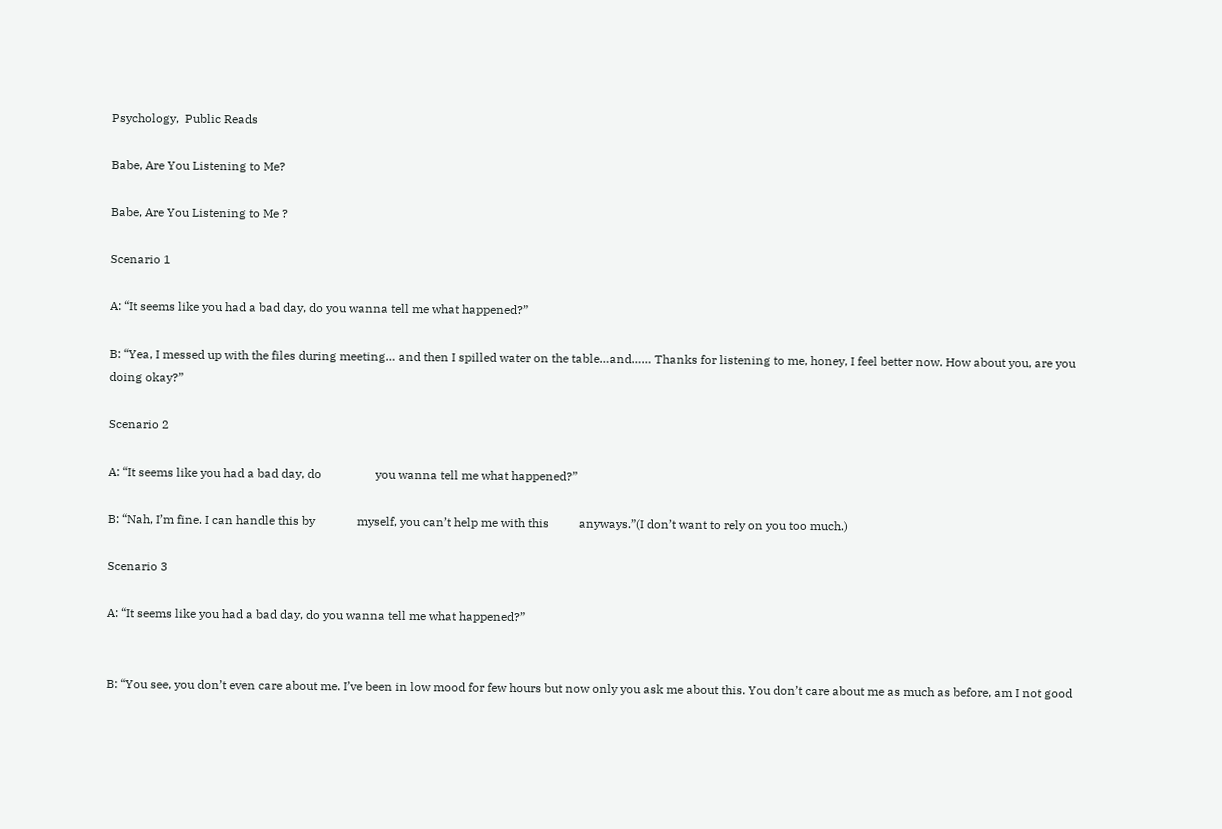Psychology,  Public Reads

Babe, Are You Listening to Me?

Babe, Are You Listening to Me ?

Scenario 1

A: “It seems like you had a bad day, do you wanna tell me what happened?”

B: “Yea, I messed up with the files during meeting… and then I spilled water on the table…and…… Thanks for listening to me, honey, I feel better now. How about you, are you doing okay?”

Scenario 2

A: “It seems like you had a bad day, do                  you wanna tell me what happened?”

B: “Nah, I’m fine. I can handle this by              myself, you can’t help me with this          anyways.”(I don’t want to rely on you too much.)

Scenario 3

A: “It seems like you had a bad day, do you wanna tell me what happened?”


B: “You see, you don’t even care about me. I’ve been in low mood for few hours but now only you ask me about this. You don’t care about me as much as before, am I not good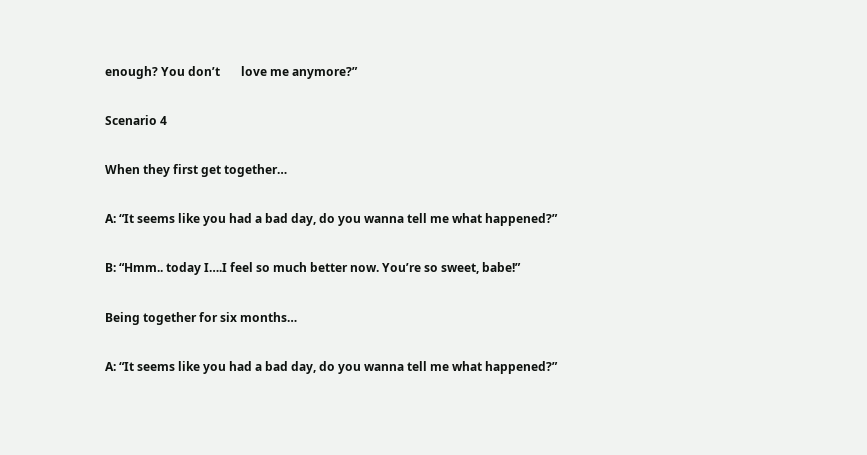enough? You don’t       love me anymore?”

Scenario 4

When they first get together…

A: “It seems like you had a bad day, do you wanna tell me what happened?”

B: “Hmm.. today I….I feel so much better now. You’re so sweet, babe!”

Being together for six months…

A: “It seems like you had a bad day, do you wanna tell me what happened?”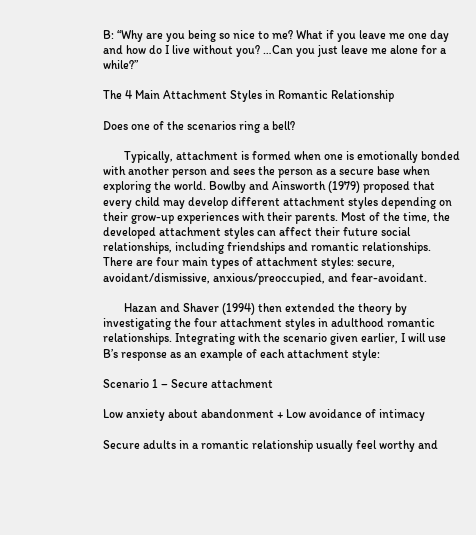B: “Why are you being so nice to me? What if you leave me one day and how do I live without you? …Can you just leave me alone for a while?”

The 4 Main Attachment Styles in Romantic Relationship

Does one of the scenarios ring a bell?

       Typically, attachment is formed when one is emotionally bonded with another person and sees the person as a secure base when exploring the world. Bowlby and Ainsworth (1979) proposed that every child may develop different attachment styles depending on their grow-up experiences with their parents. Most of the time, the developed attachment styles can affect their future social relationships, including friendships and romantic relationships. There are four main types of attachment styles: secure, avoidant/dismissive, anxious/preoccupied, and fear-avoidant.

       Hazan and Shaver (1994) then extended the theory by investigating the four attachment styles in adulthood romantic relationships. Integrating with the scenario given earlier, I will use B’s response as an example of each attachment style:

Scenario 1 – Secure attachment

Low anxiety about abandonment + Low avoidance of intimacy

Secure adults in a romantic relationship usually feel worthy and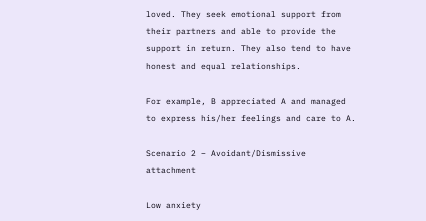loved. They seek emotional support from their partners and able to provide the support in return. They also tend to have honest and equal relationships.

For example, B appreciated A and managed to express his/her feelings and care to A.

Scenario 2 – Avoidant/Dismissive attachment

Low anxiety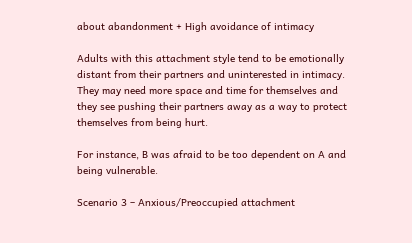about abandonment + High avoidance of intimacy

Adults with this attachment style tend to be emotionally distant from their partners and uninterested in intimacy. They may need more space and time for themselves and they see pushing their partners away as a way to protect themselves from being hurt.

For instance, B was afraid to be too dependent on A and being vulnerable.

Scenario 3 – Anxious/Preoccupied attachment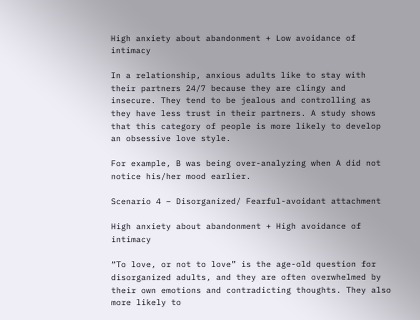High anxiety about abandonment + Low avoidance of intimacy

In a relationship, anxious adults like to stay with their partners 24/7 because they are clingy and insecure. They tend to be jealous and controlling as they have less trust in their partners. A study shows that this category of people is more likely to develop an obsessive love style.

For example, B was being over-analyzing when A did not notice his/her mood earlier.

Scenario 4 – Disorganized/ Fearful-avoidant attachment

High anxiety about abandonment + High avoidance of intimacy

“To love, or not to love” is the age-old question for disorganized adults, and they are often overwhelmed by their own emotions and contradicting thoughts. They also more likely to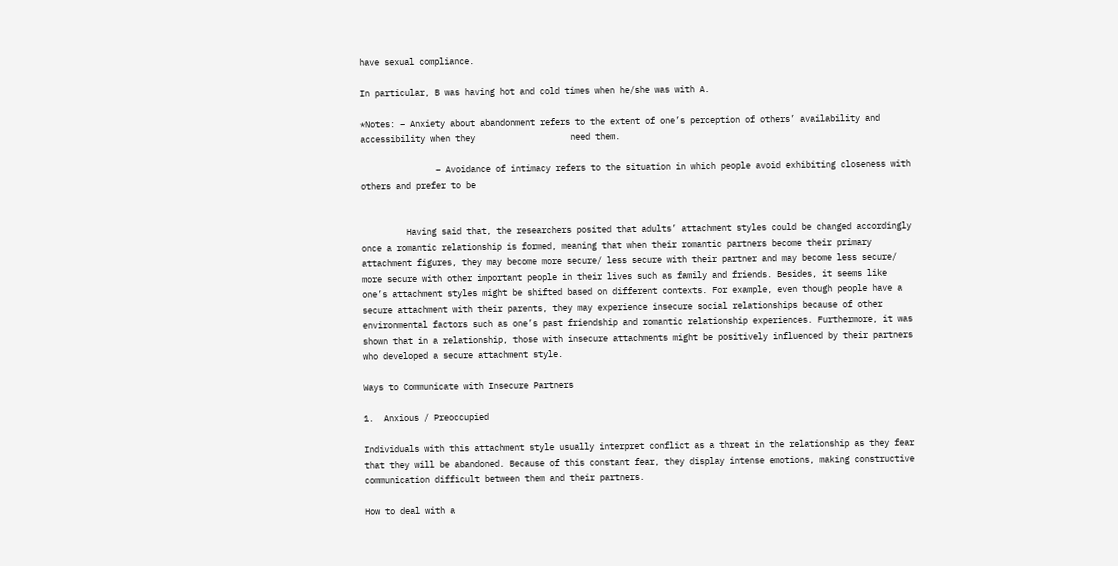have sexual compliance.

In particular, B was having hot and cold times when he/she was with A.

*Notes: – Anxiety about abandonment refers to the extent of one’s perception of others’ availability and accessibility when they                   need them.

               – Avoidance of intimacy refers to the situation in which people avoid exhibiting closeness with others and prefer to be


         Having said that, the researchers posited that adults’ attachment styles could be changed accordingly once a romantic relationship is formed, meaning that when their romantic partners become their primary attachment figures, they may become more secure/ less secure with their partner and may become less secure/ more secure with other important people in their lives such as family and friends. Besides, it seems like one’s attachment styles might be shifted based on different contexts. For example, even though people have a secure attachment with their parents, they may experience insecure social relationships because of other environmental factors such as one’s past friendship and romantic relationship experiences. Furthermore, it was shown that in a relationship, those with insecure attachments might be positively influenced by their partners who developed a secure attachment style.

Ways to Communicate with Insecure Partners

1.  Anxious / Preoccupied

Individuals with this attachment style usually interpret conflict as a threat in the relationship as they fear that they will be abandoned. Because of this constant fear, they display intense emotions, making constructive communication difficult between them and their partners.

How to deal with a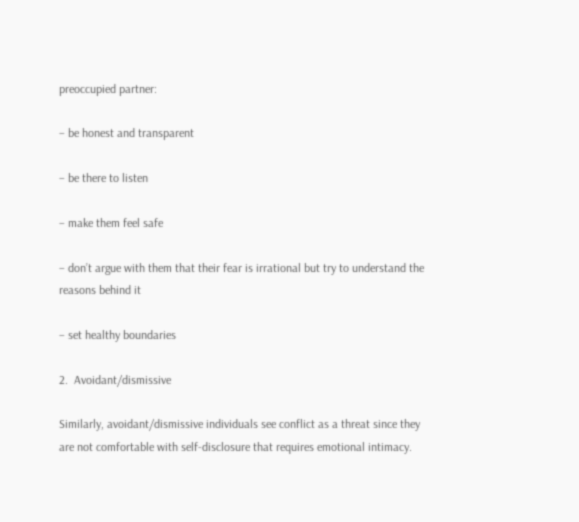preoccupied partner:

– be honest and transparent

– be there to listen

– make them feel safe

– don’t argue with them that their fear is irrational but try to understand the reasons behind it

– set healthy boundaries

2.  Avoidant/dismissive

Similarly, avoidant/dismissive individuals see conflict as a threat since they are not comfortable with self-disclosure that requires emotional intimacy.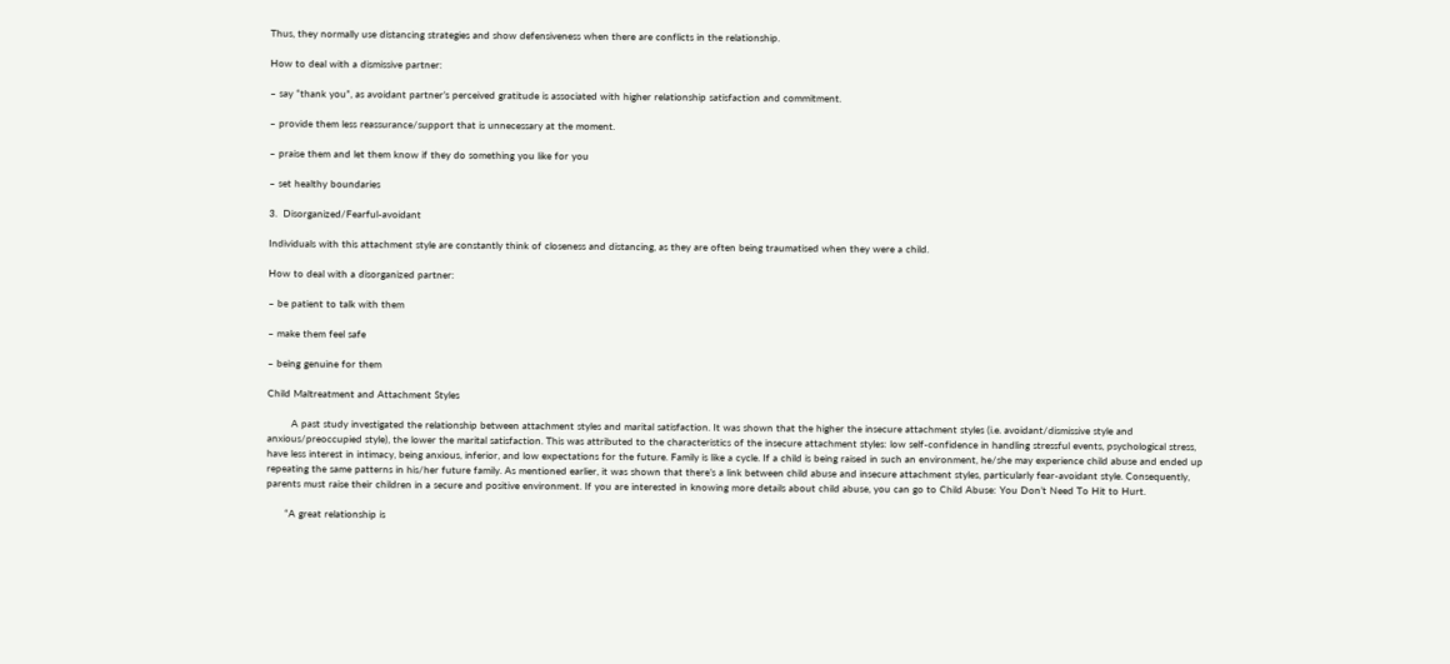Thus, they normally use distancing strategies and show defensiveness when there are conflicts in the relationship.

How to deal with a dismissive partner:

– say “thank you”, as avoidant partner’s perceived gratitude is associated with higher relationship satisfaction and commitment.

– provide them less reassurance/support that is unnecessary at the moment.

– praise them and let them know if they do something you like for you

– set healthy boundaries

3.  Disorganized/Fearful-avoidant

Individuals with this attachment style are constantly think of closeness and distancing, as they are often being traumatised when they were a child.

How to deal with a disorganized partner:

– be patient to talk with them

– make them feel safe

– being genuine for them

Child Maltreatment and Attachment Styles

        A past study investigated the relationship between attachment styles and marital satisfaction. It was shown that the higher the insecure attachment styles (i.e. avoidant/dismissive style and anxious/preoccupied style), the lower the marital satisfaction. This was attributed to the characteristics of the insecure attachment styles: low self-confidence in handling stressful events, psychological stress, have less interest in intimacy, being anxious, inferior, and low expectations for the future. Family is like a cycle. If a child is being raised in such an environment, he/she may experience child abuse and ended up repeating the same patterns in his/her future family. As mentioned earlier, it was shown that there’s a link between child abuse and insecure attachment styles, particularly fear-avoidant style. Consequently, parents must raise their children in a secure and positive environment. If you are interested in knowing more details about child abuse, you can go to Child Abuse: You Don’t Need To Hit to Hurt.

      “A great relationship is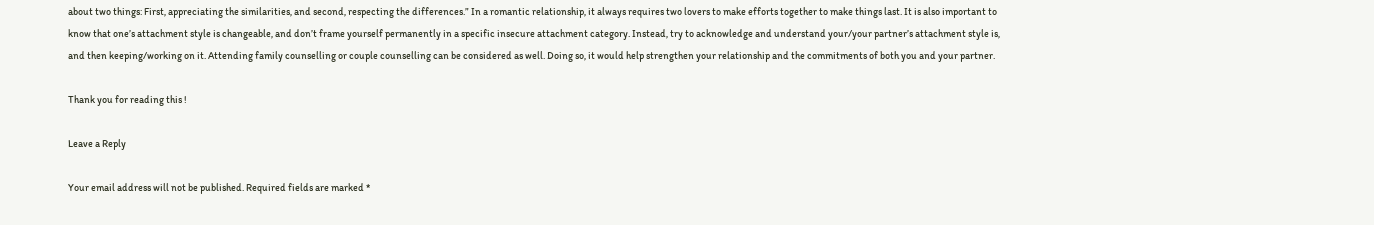about two things: First, appreciating the similarities, and second, respecting the differences.” In a romantic relationship, it always requires two lovers to make efforts together to make things last. It is also important to know that one’s attachment style is changeable, and don’t frame yourself permanently in a specific insecure attachment category. Instead, try to acknowledge and understand your/your partner’s attachment style is, and then keeping/working on it. Attending family counselling or couple counselling can be considered as well. Doing so, it would help strengthen your relationship and the commitments of both you and your partner.

Thank you for reading this !

Leave a Reply

Your email address will not be published. Required fields are marked *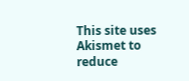This site uses Akismet to reduce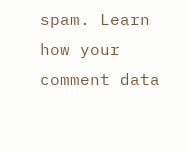spam. Learn how your comment data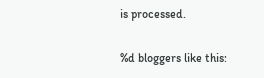is processed.

%d bloggers like this: